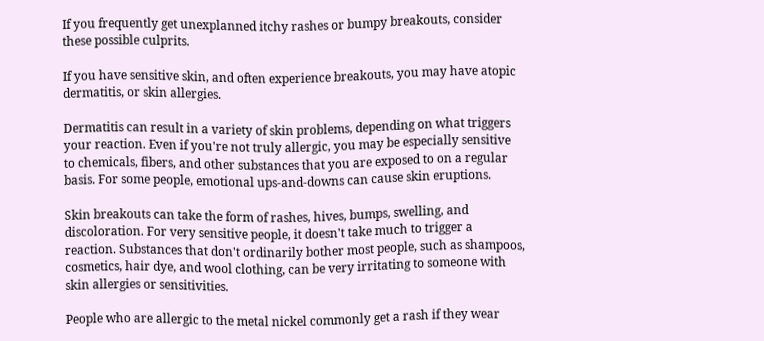If you frequently get unexplanned itchy rashes or bumpy breakouts, consider these possible culprits.

If you have sensitive skin, and often experience breakouts, you may have atopic dermatitis, or skin allergies.

Dermatitis can result in a variety of skin problems, depending on what triggers your reaction. Even if you're not truly allergic, you may be especially sensitive to chemicals, fibers, and other substances that you are exposed to on a regular basis. For some people, emotional ups-and-downs can cause skin eruptions.

Skin breakouts can take the form of rashes, hives, bumps, swelling, and discoloration. For very sensitive people, it doesn't take much to trigger a reaction. Substances that don't ordinarily bother most people, such as shampoos, cosmetics, hair dye, and wool clothing, can be very irritating to someone with skin allergies or sensitivities.

People who are allergic to the metal nickel commonly get a rash if they wear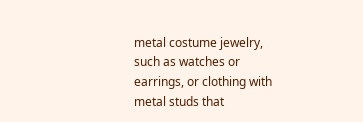metal costume jewelry, such as watches or earrings, or clothing with metal studs that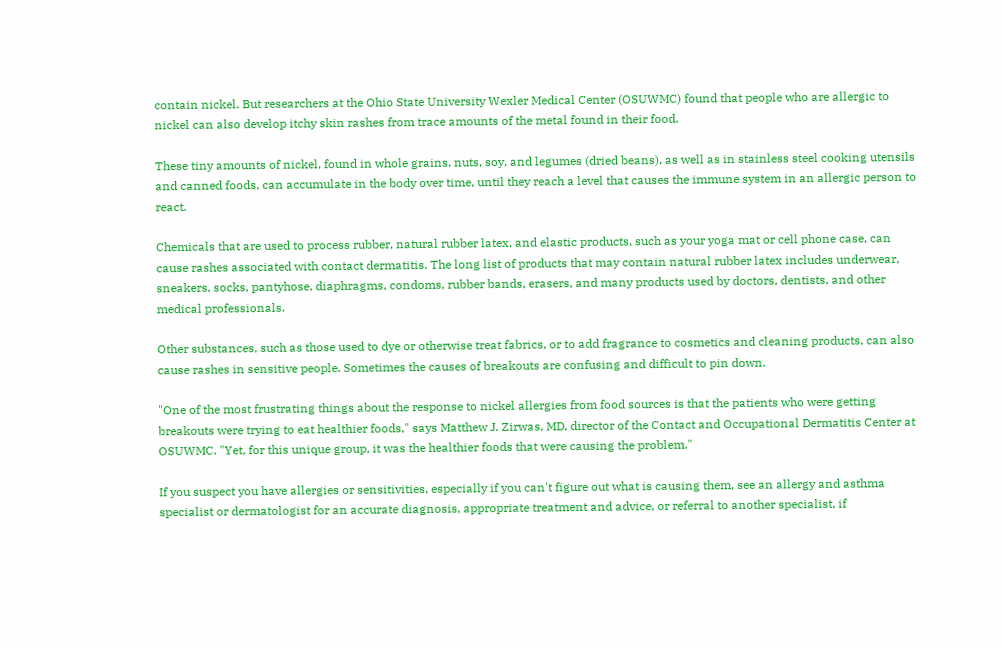contain nickel. But researchers at the Ohio State University Wexler Medical Center (OSUWMC) found that people who are allergic to nickel can also develop itchy skin rashes from trace amounts of the metal found in their food.

These tiny amounts of nickel, found in whole grains, nuts, soy, and legumes (dried beans), as well as in stainless steel cooking utensils and canned foods, can accumulate in the body over time, until they reach a level that causes the immune system in an allergic person to react.

Chemicals that are used to process rubber, natural rubber latex, and elastic products, such as your yoga mat or cell phone case, can cause rashes associated with contact dermatitis. The long list of products that may contain natural rubber latex includes underwear, sneakers, socks, pantyhose, diaphragms, condoms, rubber bands, erasers, and many products used by doctors, dentists, and other medical professionals.

Other substances, such as those used to dye or otherwise treat fabrics, or to add fragrance to cosmetics and cleaning products, can also cause rashes in sensitive people. Sometimes the causes of breakouts are confusing and difficult to pin down.

"One of the most frustrating things about the response to nickel allergies from food sources is that the patients who were getting breakouts were trying to eat healthier foods," says Matthew J. Zirwas, MD, director of the Contact and Occupational Dermatitis Center at OSUWMC. "Yet, for this unique group, it was the healthier foods that were causing the problem."

If you suspect you have allergies or sensitivities, especially if you can't figure out what is causing them, see an allergy and asthma specialist or dermatologist for an accurate diagnosis, appropriate treatment and advice, or referral to another specialist, if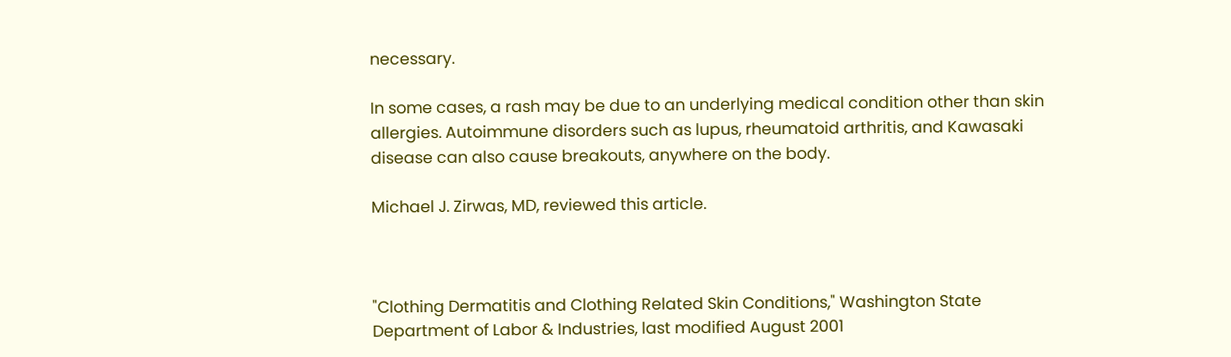necessary.

In some cases, a rash may be due to an underlying medical condition other than skin allergies. Autoimmune disorders such as lupus, rheumatoid arthritis, and Kawasaki disease can also cause breakouts, anywhere on the body.

Michael J. Zirwas, MD, reviewed this article.



"Clothing Dermatitis and Clothing Related Skin Conditions," Washington State Department of Labor & Industries, last modified August 2001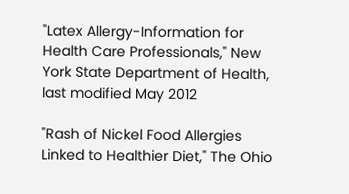"Latex Allergy-Information for Health Care Professionals," New York State Department of Health, last modified May 2012

"Rash of Nickel Food Allergies Linked to Healthier Diet," The Ohio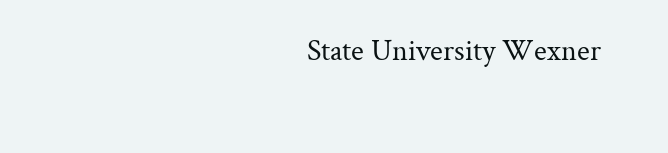State University Wexner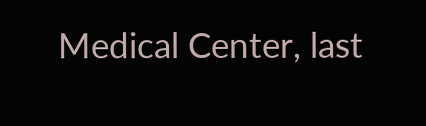Medical Center, last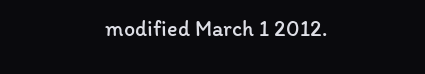modified March 1 2012.